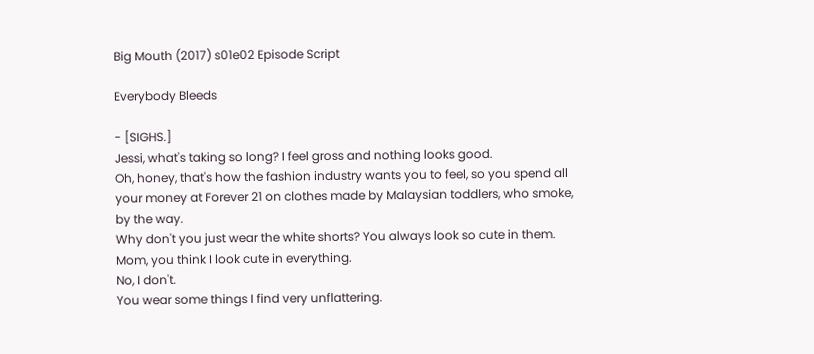Big Mouth (2017) s01e02 Episode Script

Everybody Bleeds

- [SIGHS.]
Jessi, what's taking so long? I feel gross and nothing looks good.
Oh, honey, that's how the fashion industry wants you to feel, so you spend all your money at Forever 21 on clothes made by Malaysian toddlers, who smoke, by the way.
Why don't you just wear the white shorts? You always look so cute in them.
Mom, you think I look cute in everything.
No, I don't.
You wear some things I find very unflattering.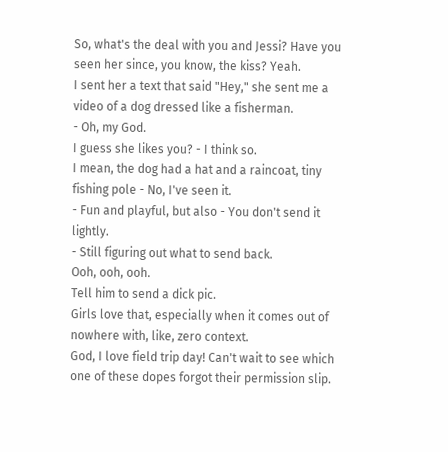So, what's the deal with you and Jessi? Have you seen her since, you know, the kiss? Yeah.
I sent her a text that said "Hey," she sent me a video of a dog dressed like a fisherman.
- Oh, my God.
I guess she likes you? - I think so.
I mean, the dog had a hat and a raincoat, tiny fishing pole - No, I've seen it.
- Fun and playful, but also - You don't send it lightly.
- Still figuring out what to send back.
Ooh, ooh, ooh.
Tell him to send a dick pic.
Girls love that, especially when it comes out of nowhere with, like, zero context.
God, I love field trip day! Can't wait to see which one of these dopes forgot their permission slip.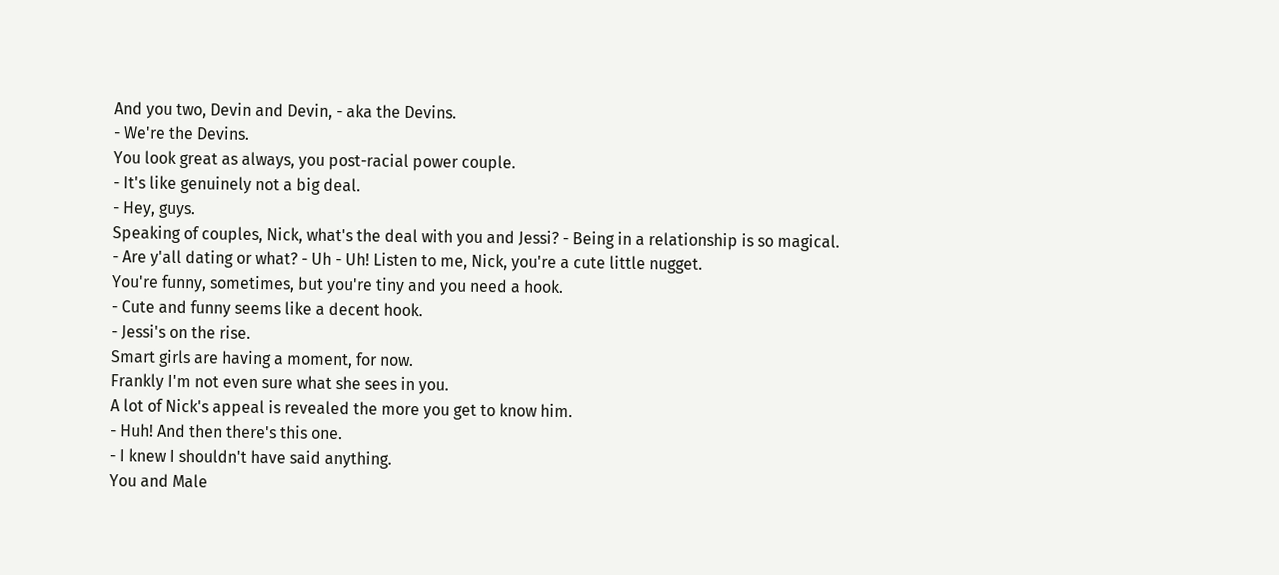And you two, Devin and Devin, - aka the Devins.
- We're the Devins.
You look great as always, you post-racial power couple.
- It's like genuinely not a big deal.
- Hey, guys.
Speaking of couples, Nick, what's the deal with you and Jessi? - Being in a relationship is so magical.
- Are y'all dating or what? - Uh - Uh! Listen to me, Nick, you're a cute little nugget.
You're funny, sometimes, but you're tiny and you need a hook.
- Cute and funny seems like a decent hook.
- Jessi's on the rise.
Smart girls are having a moment, for now.
Frankly I'm not even sure what she sees in you.
A lot of Nick's appeal is revealed the more you get to know him.
- Huh! And then there's this one.
- I knew I shouldn't have said anything.
You and Male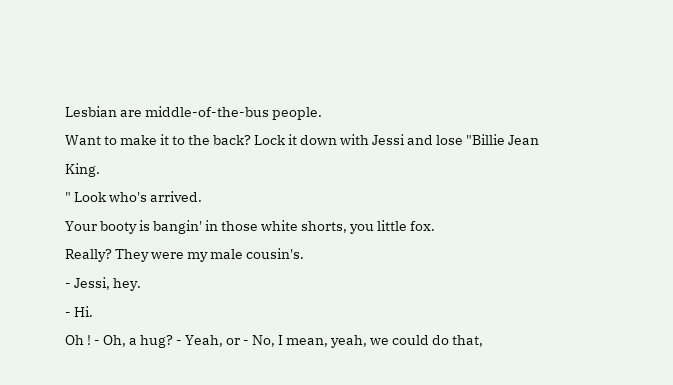Lesbian are middle-of-the-bus people.
Want to make it to the back? Lock it down with Jessi and lose "Billie Jean King.
" Look who's arrived.
Your booty is bangin' in those white shorts, you little fox.
Really? They were my male cousin's.
- Jessi, hey.
- Hi.
Oh ! - Oh, a hug? - Yeah, or - No, I mean, yeah, we could do that,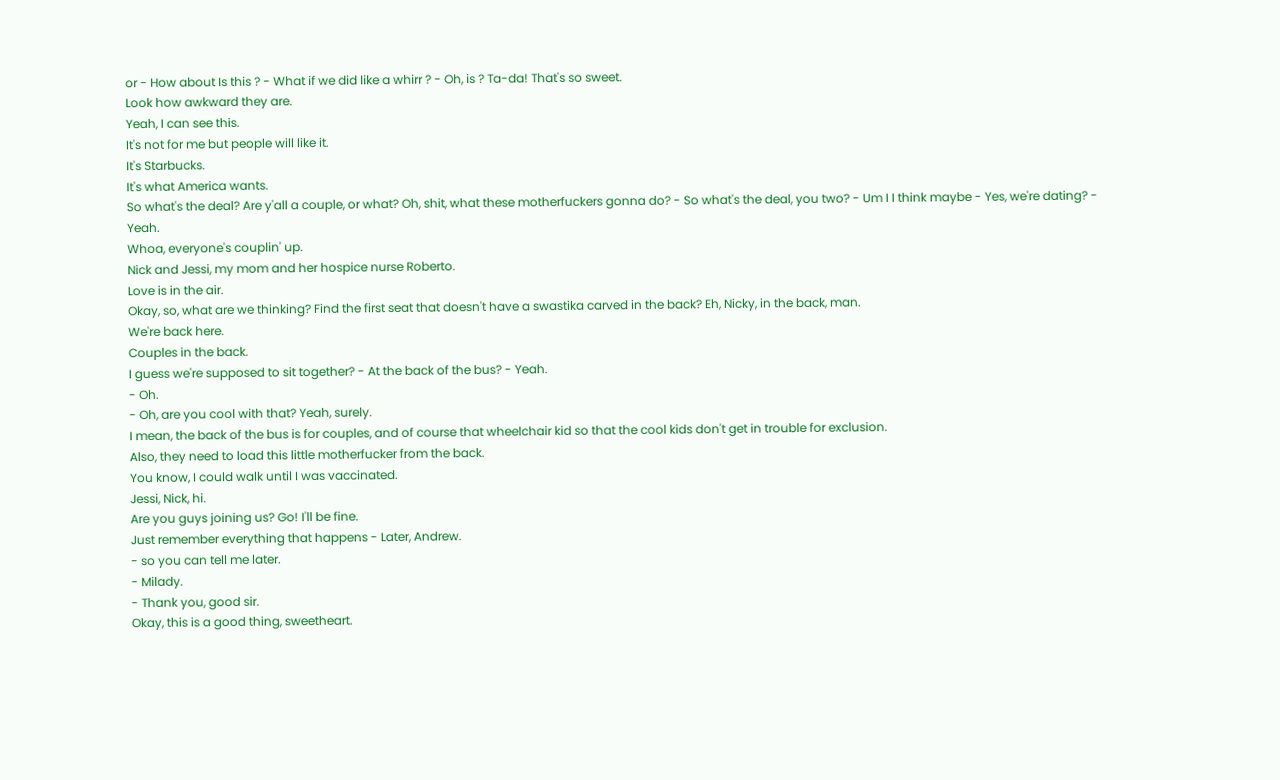or - How about Is this ? - What if we did like a whirr ? - Oh, is ? Ta-da! That's so sweet.
Look how awkward they are.
Yeah, I can see this.
It's not for me but people will like it.
It's Starbucks.
It's what America wants.
So what's the deal? Are y'all a couple, or what? Oh, shit, what these motherfuckers gonna do? - So what's the deal, you two? - Um I I think maybe - Yes, we're dating? - Yeah.
Whoa, everyone's couplin' up.
Nick and Jessi, my mom and her hospice nurse Roberto.
Love is in the air.
Okay, so, what are we thinking? Find the first seat that doesn't have a swastika carved in the back? Eh, Nicky, in the back, man.
We're back here.
Couples in the back.
I guess we're supposed to sit together? - At the back of the bus? - Yeah.
- Oh.
- Oh, are you cool with that? Yeah, surely.
I mean, the back of the bus is for couples, and of course that wheelchair kid so that the cool kids don't get in trouble for exclusion.
Also, they need to load this little motherfucker from the back.
You know, I could walk until I was vaccinated.
Jessi, Nick, hi.
Are you guys joining us? Go! I'll be fine.
Just remember everything that happens - Later, Andrew.
- so you can tell me later.
- Milady.
- Thank you, good sir.
Okay, this is a good thing, sweetheart.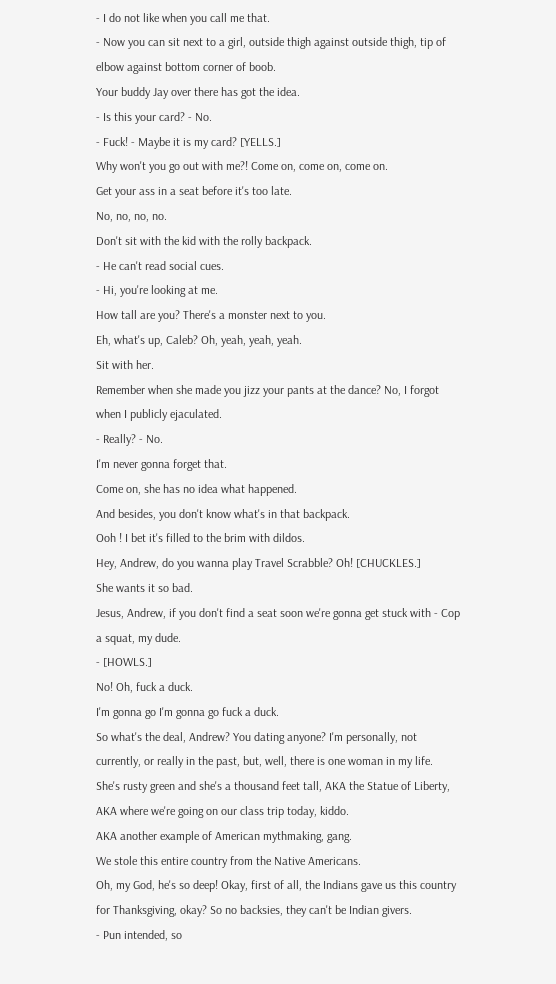- I do not like when you call me that.
- Now you can sit next to a girl, outside thigh against outside thigh, tip of elbow against bottom corner of boob.
Your buddy Jay over there has got the idea.
- Is this your card? - No.
- Fuck! - Maybe it is my card? [YELLS.]
Why won't you go out with me?! Come on, come on, come on.
Get your ass in a seat before it's too late.
No, no, no, no.
Don't sit with the kid with the rolly backpack.
- He can't read social cues.
- Hi, you're looking at me.
How tall are you? There's a monster next to you.
Eh, what's up, Caleb? Oh, yeah, yeah, yeah.
Sit with her.
Remember when she made you jizz your pants at the dance? No, I forgot when I publicly ejaculated.
- Really? - No.
I'm never gonna forget that.
Come on, she has no idea what happened.
And besides, you don't know what's in that backpack.
Ooh ! I bet it's filled to the brim with dildos.
Hey, Andrew, do you wanna play Travel Scrabble? Oh! [CHUCKLES.]
She wants it so bad.
Jesus, Andrew, if you don't find a seat soon we're gonna get stuck with - Cop a squat, my dude.
- [HOWLS.]
No! Oh, fuck a duck.
I'm gonna go I'm gonna go fuck a duck.
So what's the deal, Andrew? You dating anyone? I'm personally, not currently, or really in the past, but, well, there is one woman in my life.
She's rusty green and she's a thousand feet tall, AKA the Statue of Liberty, AKA where we're going on our class trip today, kiddo.
AKA another example of American mythmaking, gang.
We stole this entire country from the Native Americans.
Oh, my God, he's so deep! Okay, first of all, the Indians gave us this country for Thanksgiving, okay? So no backsies, they can't be Indian givers.
- Pun intended, so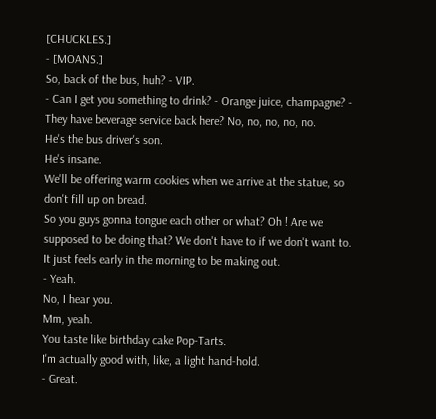[CHUCKLES.]
- [MOANS.]
So, back of the bus, huh? - VIP.
- Can I get you something to drink? - Orange juice, champagne? - They have beverage service back here? No, no, no, no, no.
He's the bus driver's son.
He's insane.
We'll be offering warm cookies when we arrive at the statue, so don't fill up on bread.
So you guys gonna tongue each other or what? Oh ! Are we supposed to be doing that? We don't have to if we don't want to.
It just feels early in the morning to be making out.
- Yeah.
No, I hear you.
Mm, yeah.
You taste like birthday cake Pop-Tarts.
I'm actually good with, like, a light hand-hold.
- Great.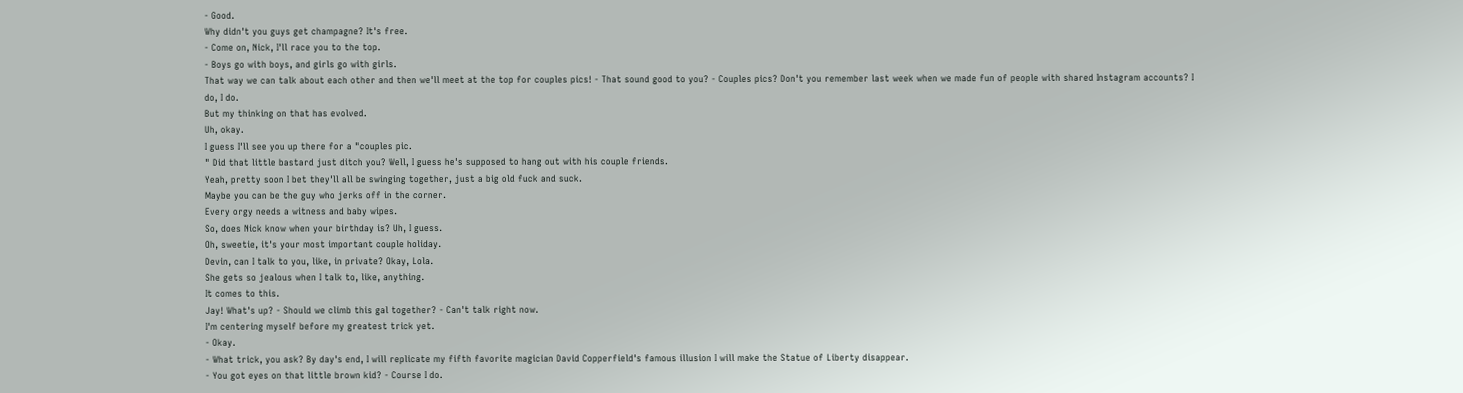- Good.
Why didn't you guys get champagne? It's free.
- Come on, Nick, I'll race you to the top.
- Boys go with boys, and girls go with girls.
That way we can talk about each other and then we'll meet at the top for couples pics! - That sound good to you? - Couples pics? Don't you remember last week when we made fun of people with shared Instagram accounts? I do, I do.
But my thinking on that has evolved.
Uh, okay.
I guess I'll see you up there for a "couples pic.
" Did that little bastard just ditch you? Well, I guess he's supposed to hang out with his couple friends.
Yeah, pretty soon I bet they'll all be swinging together, just a big old fuck and suck.
Maybe you can be the guy who jerks off in the corner.
Every orgy needs a witness and baby wipes.
So, does Nick know when your birthday is? Uh, I guess.
Oh, sweetie, it's your most important couple holiday.
Devin, can I talk to you, like, in private? Okay, Lola.
She gets so jealous when I talk to, like, anything.
It comes to this.
Jay! What's up? - Should we climb this gal together? - Can't talk right now.
I'm centering myself before my greatest trick yet.
- Okay.
- What trick, you ask? By day's end, I will replicate my fifth favorite magician David Copperfield's famous illusion I will make the Statue of Liberty disappear.
- You got eyes on that little brown kid? - Course I do.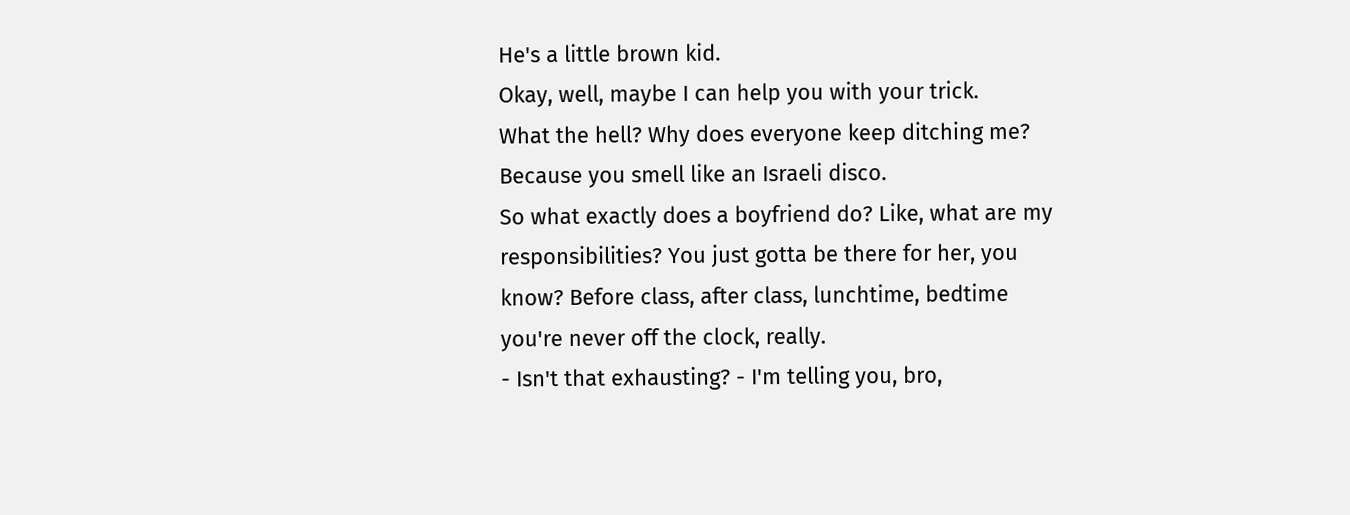He's a little brown kid.
Okay, well, maybe I can help you with your trick.
What the hell? Why does everyone keep ditching me? Because you smell like an Israeli disco.
So what exactly does a boyfriend do? Like, what are my responsibilities? You just gotta be there for her, you know? Before class, after class, lunchtime, bedtime you're never off the clock, really.
- Isn't that exhausting? - I'm telling you, bro,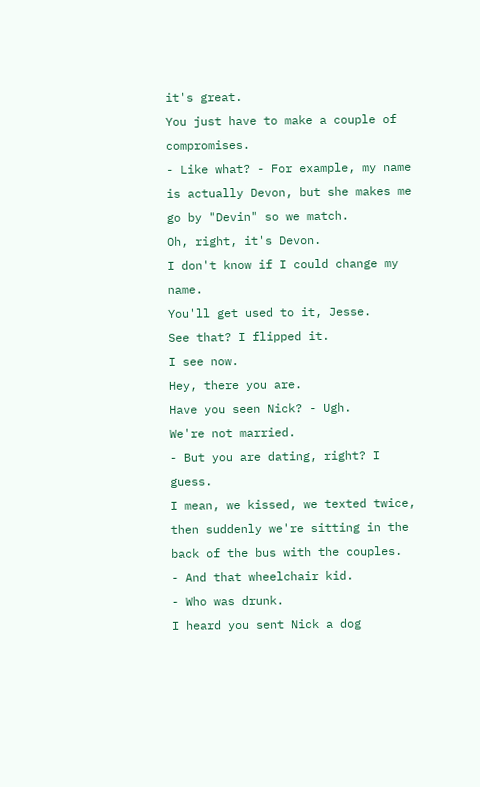it's great.
You just have to make a couple of compromises.
- Like what? - For example, my name is actually Devon, but she makes me go by "Devin" so we match.
Oh, right, it's Devon.
I don't know if I could change my name.
You'll get used to it, Jesse.
See that? I flipped it.
I see now.
Hey, there you are.
Have you seen Nick? - Ugh.
We're not married.
- But you are dating, right? I guess.
I mean, we kissed, we texted twice, then suddenly we're sitting in the back of the bus with the couples.
- And that wheelchair kid.
- Who was drunk.
I heard you sent Nick a dog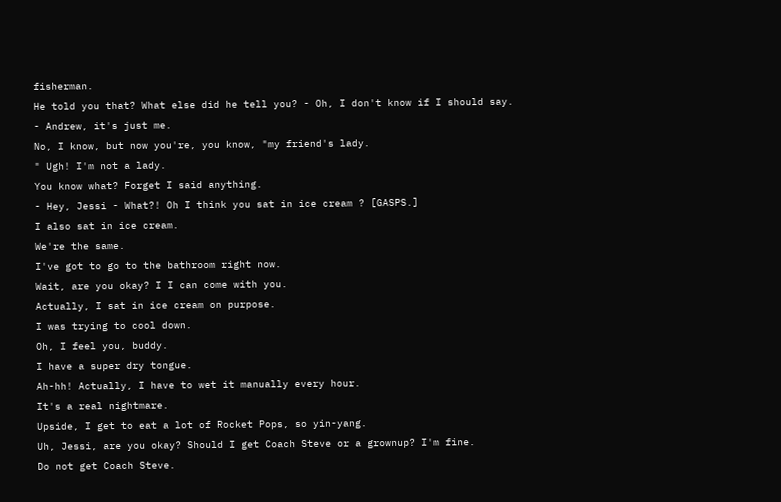fisherman.
He told you that? What else did he tell you? - Oh, I don't know if I should say.
- Andrew, it's just me.
No, I know, but now you're, you know, "my friend's lady.
" Ugh! I'm not a lady.
You know what? Forget I said anything.
- Hey, Jessi - What?! Oh I think you sat in ice cream ? [GASPS.]
I also sat in ice cream.
We're the same.
I've got to go to the bathroom right now.
Wait, are you okay? I I can come with you.
Actually, I sat in ice cream on purpose.
I was trying to cool down.
Oh, I feel you, buddy.
I have a super dry tongue.
Ah-hh! Actually, I have to wet it manually every hour.
It's a real nightmare.
Upside, I get to eat a lot of Rocket Pops, so yin-yang.
Uh, Jessi, are you okay? Should I get Coach Steve or a grownup? I'm fine.
Do not get Coach Steve.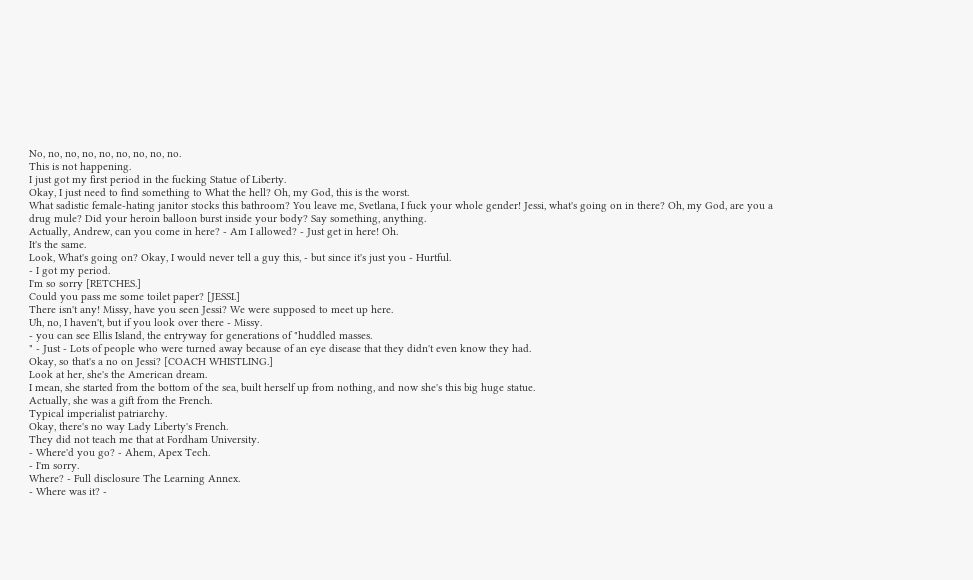No, no, no, no, no, no, no, no, no.
This is not happening.
I just got my first period in the fucking Statue of Liberty.
Okay, I just need to find something to What the hell? Oh, my God, this is the worst.
What sadistic female-hating janitor stocks this bathroom? You leave me, Svetlana, I fuck your whole gender! Jessi, what's going on in there? Oh, my God, are you a drug mule? Did your heroin balloon burst inside your body? Say something, anything.
Actually, Andrew, can you come in here? - Am I allowed? - Just get in here! Oh.
It's the same.
Look, What's going on? Okay, I would never tell a guy this, - but since it's just you - Hurtful.
- I got my period.
I'm so sorry [RETCHES.]
Could you pass me some toilet paper? [JESSI.]
There isn't any! Missy, have you seen Jessi? We were supposed to meet up here.
Uh, no, I haven't, but if you look over there - Missy.
- you can see Ellis Island, the entryway for generations of "huddled masses.
" - Just - Lots of people who were turned away because of an eye disease that they didn't even know they had.
Okay, so that's a no on Jessi? [COACH WHISTLING.]
Look at her, she's the American dream.
I mean, she started from the bottom of the sea, built herself up from nothing, and now she's this big huge statue.
Actually, she was a gift from the French.
Typical imperialist patriarchy.
Okay, there's no way Lady Liberty's French.
They did not teach me that at Fordham University.
- Where'd you go? - Ahem, Apex Tech.
- I'm sorry.
Where? - Full disclosure The Learning Annex.
- Where was it? -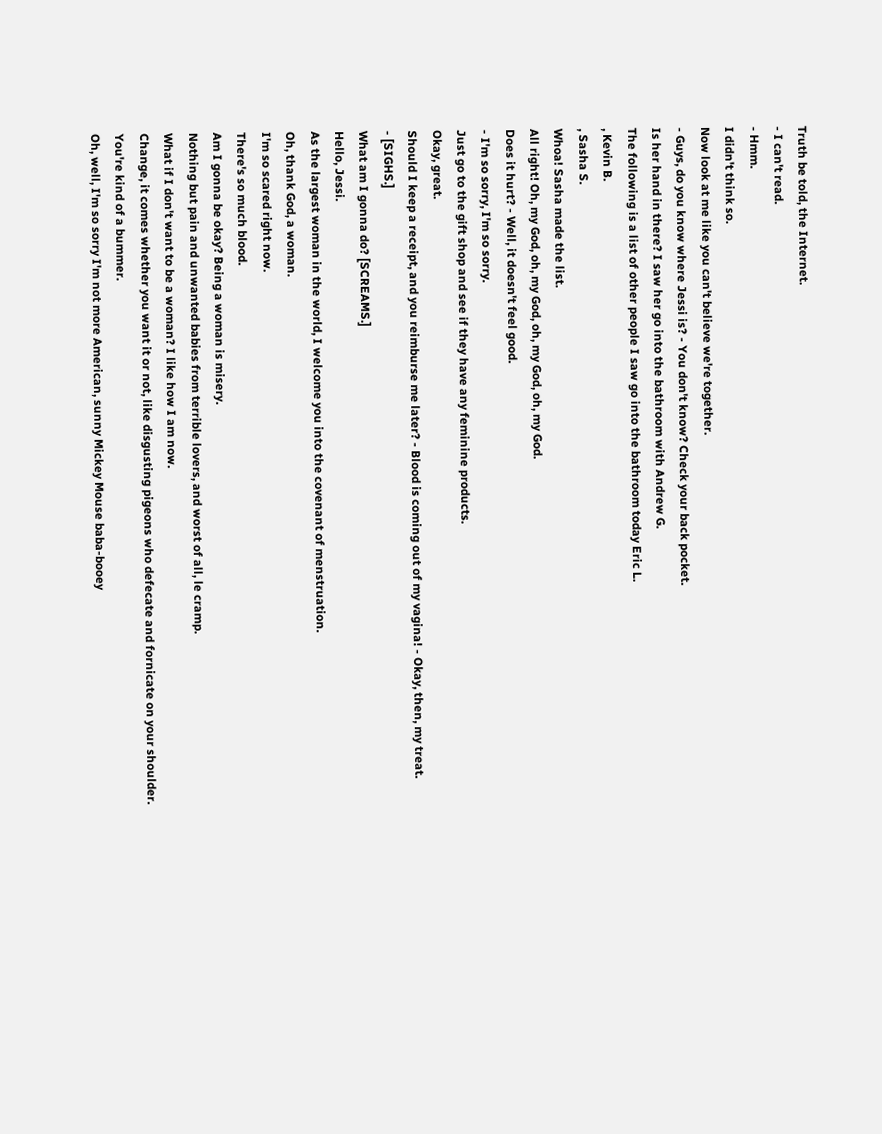Truth be told, the Internet.
- I can't read.
- Hmm.
I didn't think so.
Now look at me like you can't believe we're together.
- Guys, do you know where Jessi is? - You don't know? Check your back pocket.
Is her hand in there? I saw her go into the bathroom with Andrew G.
The following is a list of other people I saw go into the bathroom today Eric L.
, Kevin B.
, Sasha S.
Whoa! Sasha made the list.
All right! Oh, my God, oh, my God, oh, my God, oh, my God.
Does it hurt? - Well, it doesn't feel good.
- I'm so sorry, I'm so sorry.
Just go to the gift shop and see if they have any feminine products.
Okay, great.
Should I keep a receipt, and you reimburse me later? - Blood is coming out of my vagina! - Okay, then, my treat.
- [SIGHS.]
What am I gonna do? [SCREAMS.]
Hello, Jessi.
As the largest woman in the world, I welcome you into the covenant of menstruation.
Oh, thank God, a woman.
I'm so scared right now.
There's so much blood.
Am I gonna be okay? Being a woman is misery.
Nothing but pain and unwanted babies from terrible lovers, and worst of all, le cramp.
What if I don't want to be a woman? I like how I am now.
Change, it comes whether you want it or not, like disgusting pigeons who defecate and fornicate on your shoulder.
You're kind of a bummer.
Oh, well, I'm so sorry I'm not more American, sunny Mickey Mouse baba-booey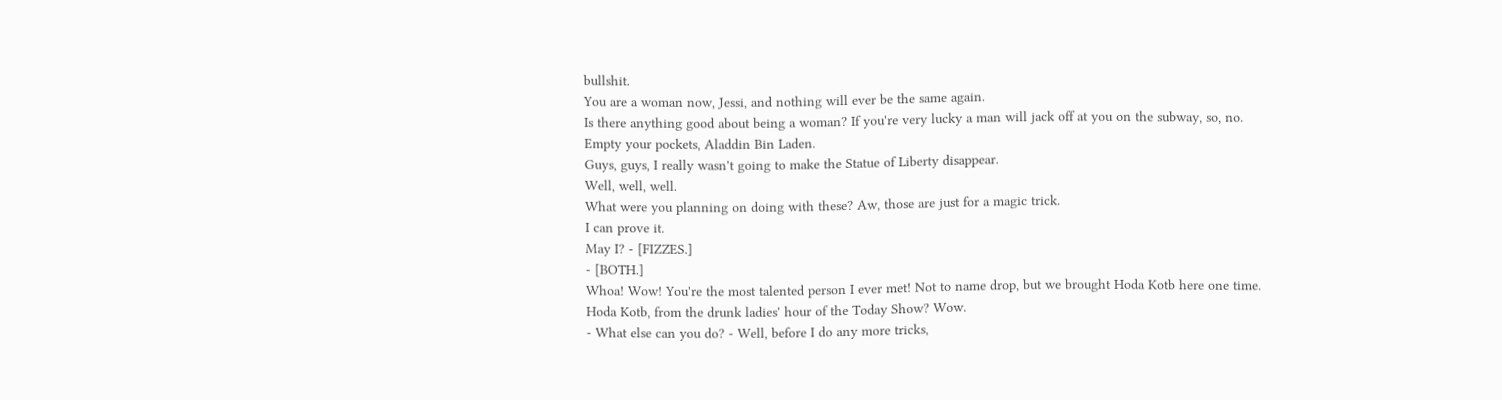bullshit.
You are a woman now, Jessi, and nothing will ever be the same again.
Is there anything good about being a woman? If you're very lucky a man will jack off at you on the subway, so, no.
Empty your pockets, Aladdin Bin Laden.
Guys, guys, I really wasn't going to make the Statue of Liberty disappear.
Well, well, well.
What were you planning on doing with these? Aw, those are just for a magic trick.
I can prove it.
May I? - [FIZZES.]
- [BOTH.]
Whoa! Wow! You're the most talented person I ever met! Not to name drop, but we brought Hoda Kotb here one time.
Hoda Kotb, from the drunk ladies' hour of the Today Show? Wow.
- What else can you do? - Well, before I do any more tricks,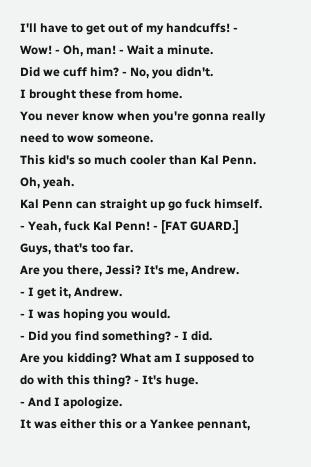I'll have to get out of my handcuffs! - Wow! - Oh, man! - Wait a minute.
Did we cuff him? - No, you didn't.
I brought these from home.
You never know when you're gonna really need to wow someone.
This kid's so much cooler than Kal Penn.
Oh, yeah.
Kal Penn can straight up go fuck himself.
- Yeah, fuck Kal Penn! - [FAT GUARD.]
Guys, that's too far.
Are you there, Jessi? It's me, Andrew.
- I get it, Andrew.
- I was hoping you would.
- Did you find something? - I did.
Are you kidding? What am I supposed to do with this thing? - It's huge.
- And I apologize.
It was either this or a Yankee pennant,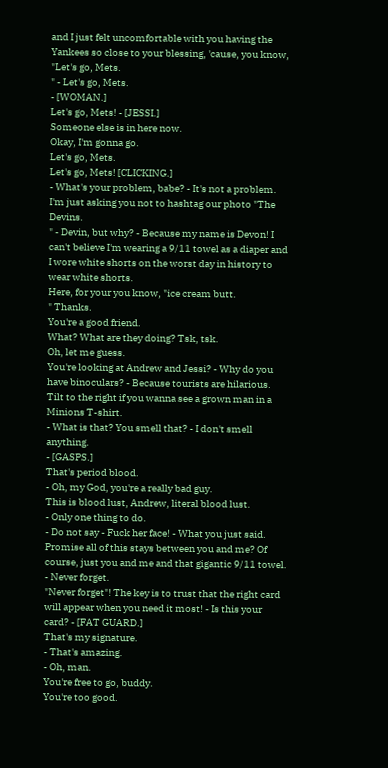and I just felt uncomfortable with you having the Yankees so close to your blessing, 'cause, you know, "Let's go, Mets.
" - Let's go, Mets.
- [WOMAN.]
Let's go, Mets! - [JESSI.]
Someone else is in here now.
Okay, I'm gonna go.
Let's go, Mets.
Let's go, Mets! [CLICKING.]
- What's your problem, babe? - It's not a problem.
I'm just asking you not to hashtag our photo "The Devins.
" - Devin, but why? - Because my name is Devon! I can't believe I'm wearing a 9/11 towel as a diaper and I wore white shorts on the worst day in history to wear white shorts.
Here, for your you know, "ice cream butt.
" Thanks.
You're a good friend.
What? What are they doing? Tsk, tsk.
Oh, let me guess.
You're looking at Andrew and Jessi? - Why do you have binoculars? - Because tourists are hilarious.
Tilt to the right if you wanna see a grown man in a Minions T-shirt.
- What is that? You smell that? - I don't smell anything.
- [GASPS.]
That's period blood.
- Oh, my God, you're a really bad guy.
This is blood lust, Andrew, literal blood lust.
- Only one thing to do.
- Do not say - Fuck her face! - What you just said.
Promise all of this stays between you and me? Of course, just you and me and that gigantic 9/11 towel.
- Never forget.
"Never forget"! The key is to trust that the right card will appear when you need it most! - Is this your card? - [FAT GUARD.]
That's my signature.
- That's amazing.
- Oh, man.
You're free to go, buddy.
You're too good.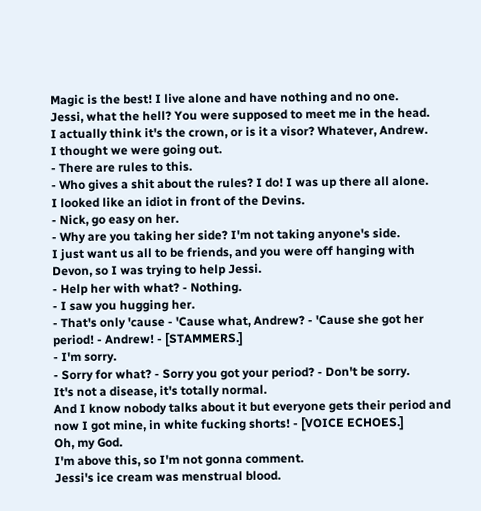Magic is the best! I live alone and have nothing and no one.
Jessi, what the hell? You were supposed to meet me in the head.
I actually think it's the crown, or is it a visor? Whatever, Andrew.
I thought we were going out.
- There are rules to this.
- Who gives a shit about the rules? I do! I was up there all alone.
I looked like an idiot in front of the Devins.
- Nick, go easy on her.
- Why are you taking her side? I'm not taking anyone's side.
I just want us all to be friends, and you were off hanging with Devon, so I was trying to help Jessi.
- Help her with what? - Nothing.
- I saw you hugging her.
- That's only 'cause - 'Cause what, Andrew? - 'Cause she got her period! - Andrew! - [STAMMERS.]
- I'm sorry.
- Sorry for what? - Sorry you got your period? - Don't be sorry.
It's not a disease, it's totally normal.
And I know nobody talks about it but everyone gets their period and now I got mine, in white fucking shorts! - [VOICE ECHOES.]
Oh, my God.
I'm above this, so I'm not gonna comment.
Jessi's ice cream was menstrual blood.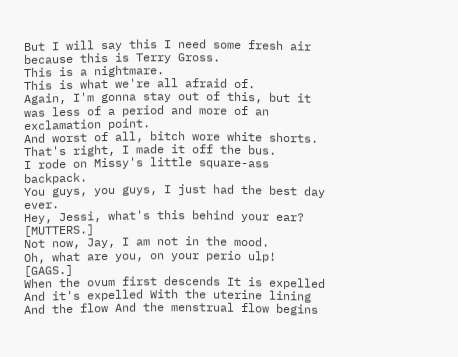But I will say this I need some fresh air because this is Terry Gross.
This is a nightmare.
This is what we're all afraid of.
Again, I'm gonna stay out of this, but it was less of a period and more of an exclamation point.
And worst of all, bitch wore white shorts.
That's right, I made it off the bus.
I rode on Missy's little square-ass backpack.
You guys, you guys, I just had the best day ever.
Hey, Jessi, what's this behind your ear? [MUTTERS.]
Not now, Jay, I am not in the mood.
Oh, what are you, on your perio ulp! [GAGS.]
When the ovum first descends It is expelled And it's expelled With the uterine lining And the flow And the menstrual flow begins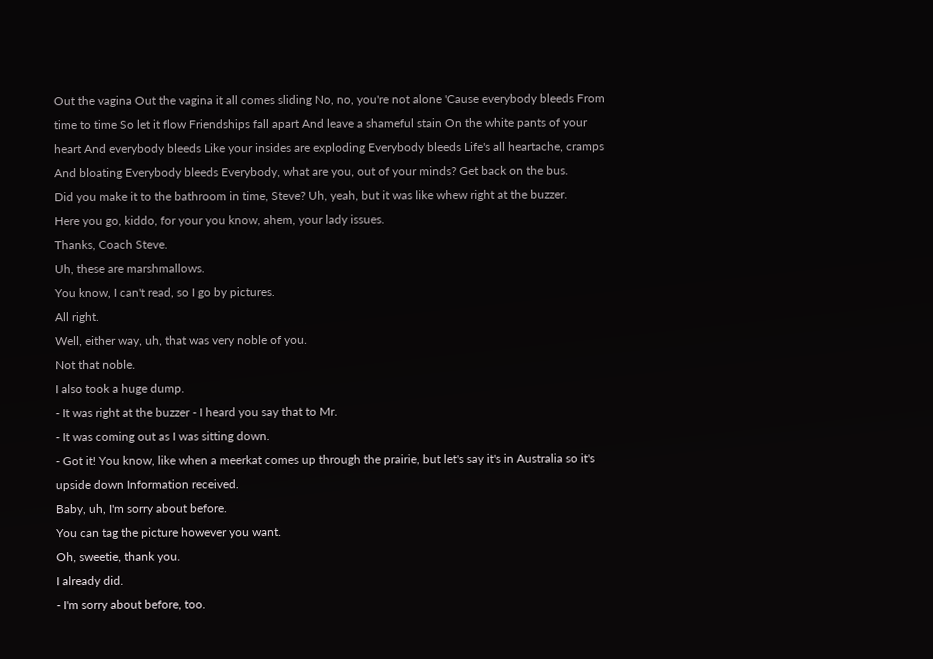Out the vagina Out the vagina it all comes sliding No, no, you're not alone 'Cause everybody bleeds From time to time So let it flow Friendships fall apart And leave a shameful stain On the white pants of your heart And everybody bleeds Like your insides are exploding Everybody bleeds Life's all heartache, cramps And bloating Everybody bleeds Everybody, what are you, out of your minds? Get back on the bus.
Did you make it to the bathroom in time, Steve? Uh, yeah, but it was like whew right at the buzzer.
Here you go, kiddo, for your you know, ahem, your lady issues.
Thanks, Coach Steve.
Uh, these are marshmallows.
You know, I can't read, so I go by pictures.
All right.
Well, either way, uh, that was very noble of you.
Not that noble.
I also took a huge dump.
- It was right at the buzzer - I heard you say that to Mr.
- It was coming out as I was sitting down.
- Got it! You know, like when a meerkat comes up through the prairie, but let's say it's in Australia so it's upside down Information received.
Baby, uh, I'm sorry about before.
You can tag the picture however you want.
Oh, sweetie, thank you.
I already did.
- I'm sorry about before, too.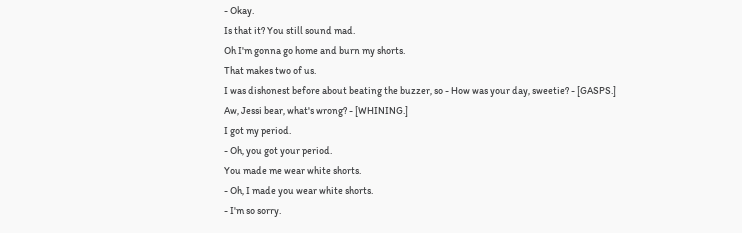- Okay.
Is that it? You still sound mad.
Oh I'm gonna go home and burn my shorts.
That makes two of us.
I was dishonest before about beating the buzzer, so - How was your day, sweetie? - [GASPS.]
Aw, Jessi bear, what's wrong? - [WHINING.]
I got my period.
- Oh, you got your period.
You made me wear white shorts.
- Oh, I made you wear white shorts.
- I'm so sorry.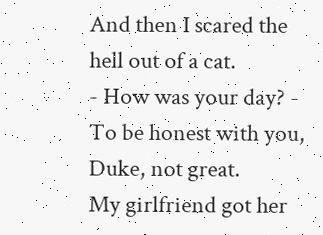And then I scared the hell out of a cat.
- How was your day? - To be honest with you, Duke, not great.
My girlfriend got her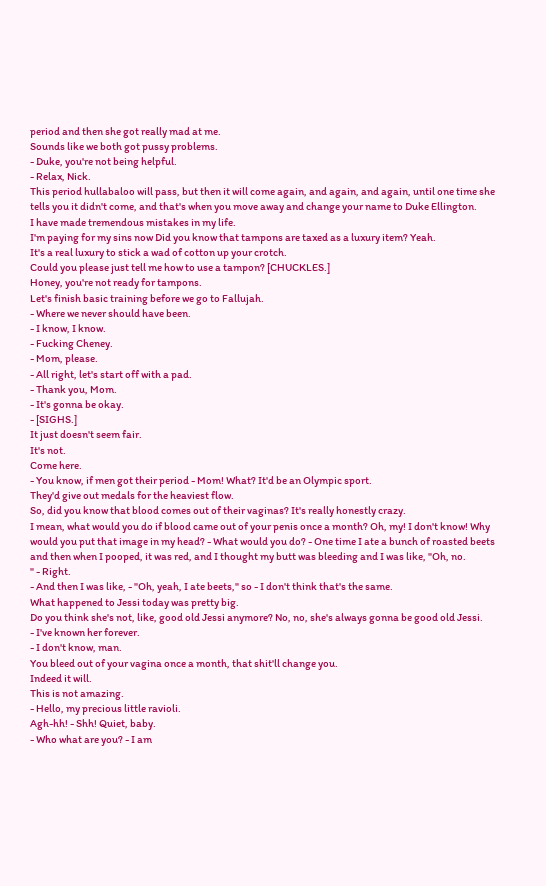period and then she got really mad at me.
Sounds like we both got pussy problems.
- Duke, you're not being helpful.
- Relax, Nick.
This period hullabaloo will pass, but then it will come again, and again, and again, until one time she tells you it didn't come, and that's when you move away and change your name to Duke Ellington.
I have made tremendous mistakes in my life.
I'm paying for my sins now Did you know that tampons are taxed as a luxury item? Yeah.
It's a real luxury to stick a wad of cotton up your crotch.
Could you please just tell me how to use a tampon? [CHUCKLES.]
Honey, you're not ready for tampons.
Let's finish basic training before we go to Fallujah.
- Where we never should have been.
- I know, I know.
- Fucking Cheney.
- Mom, please.
- All right, let's start off with a pad.
- Thank you, Mom.
- It's gonna be okay.
- [SIGHS.]
It just doesn't seem fair.
It's not.
Come here.
- You know, if men got their period - Mom! What? It'd be an Olympic sport.
They'd give out medals for the heaviest flow.
So, did you know that blood comes out of their vaginas? It's really honestly crazy.
I mean, what would you do if blood came out of your penis once a month? Oh, my! I don't know! Why would you put that image in my head? - What would you do? - One time I ate a bunch of roasted beets and then when I pooped, it was red, and I thought my butt was bleeding and I was like, "Oh, no.
" - Right.
- And then I was like, - "Oh, yeah, I ate beets," so - I don't think that's the same.
What happened to Jessi today was pretty big.
Do you think she's not, like, good old Jessi anymore? No, no, she's always gonna be good old Jessi.
- I've known her forever.
- I don't know, man.
You bleed out of your vagina once a month, that shit'll change you.
Indeed it will.
This is not amazing.
- Hello, my precious little ravioli.
Agh-hh! - Shh! Quiet, baby.
- Who what are you? - I am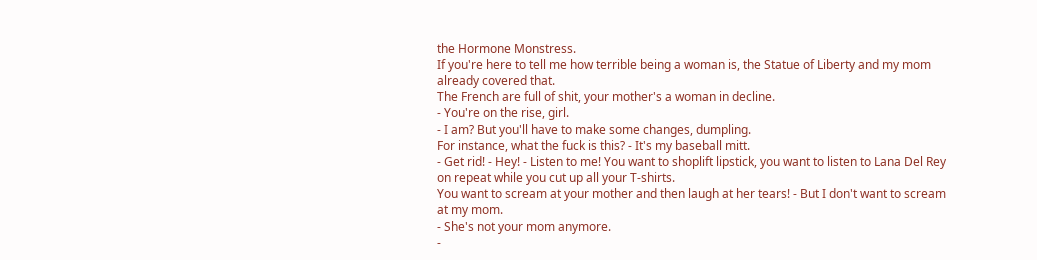the Hormone Monstress.
If you're here to tell me how terrible being a woman is, the Statue of Liberty and my mom already covered that.
The French are full of shit, your mother's a woman in decline.
- You're on the rise, girl.
- I am? But you'll have to make some changes, dumpling.
For instance, what the fuck is this? - It's my baseball mitt.
- Get rid! - Hey! - Listen to me! You want to shoplift lipstick, you want to listen to Lana Del Rey on repeat while you cut up all your T-shirts.
You want to scream at your mother and then laugh at her tears! - But I don't want to scream at my mom.
- She's not your mom anymore.
-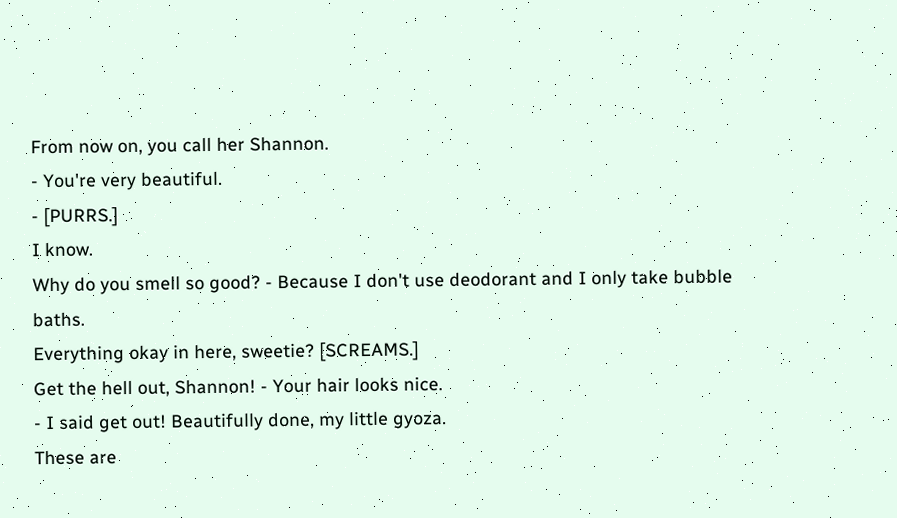From now on, you call her Shannon.
- You're very beautiful.
- [PURRS.]
I know.
Why do you smell so good? - Because I don't use deodorant and I only take bubble baths.
Everything okay in here, sweetie? [SCREAMS.]
Get the hell out, Shannon! - Your hair looks nice.
- I said get out! Beautifully done, my little gyoza.
These are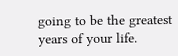going to be the greatest years of your life.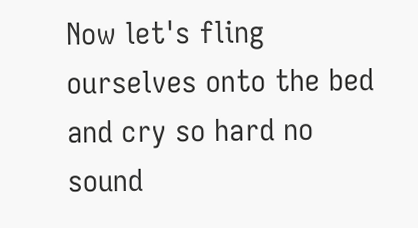Now let's fling ourselves onto the bed and cry so hard no sound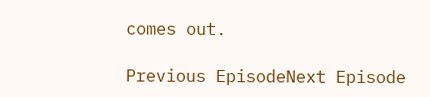comes out.

Previous EpisodeNext Episode